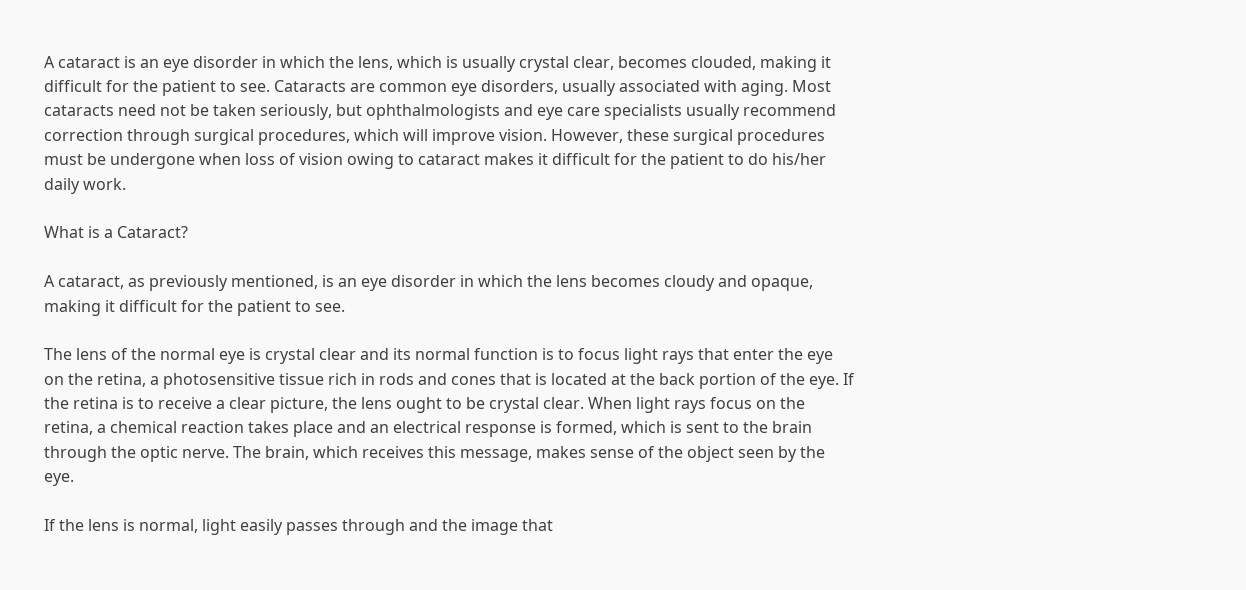A cataract is an eye disorder in which the lens, which is usually crystal clear, becomes clouded, making it difficult for the patient to see. Cataracts are common eye disorders, usually associated with aging. Most cataracts need not be taken seriously, but ophthalmologists and eye care specialists usually recommend correction through surgical procedures, which will improve vision. However, these surgical procedures must be undergone when loss of vision owing to cataract makes it difficult for the patient to do his/her daily work.

What is a Cataract?

A cataract, as previously mentioned, is an eye disorder in which the lens becomes cloudy and opaque, making it difficult for the patient to see.

The lens of the normal eye is crystal clear and its normal function is to focus light rays that enter the eye on the retina, a photosensitive tissue rich in rods and cones that is located at the back portion of the eye. If the retina is to receive a clear picture, the lens ought to be crystal clear. When light rays focus on the retina, a chemical reaction takes place and an electrical response is formed, which is sent to the brain through the optic nerve. The brain, which receives this message, makes sense of the object seen by the eye.

If the lens is normal, light easily passes through and the image that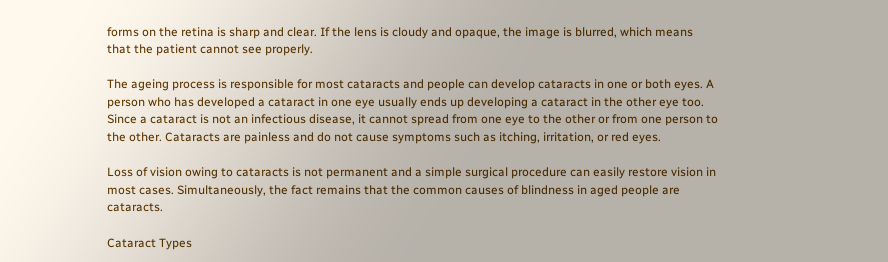forms on the retina is sharp and clear. If the lens is cloudy and opaque, the image is blurred, which means that the patient cannot see properly.

The ageing process is responsible for most cataracts and people can develop cataracts in one or both eyes. A person who has developed a cataract in one eye usually ends up developing a cataract in the other eye too. Since a cataract is not an infectious disease, it cannot spread from one eye to the other or from one person to the other. Cataracts are painless and do not cause symptoms such as itching, irritation, or red eyes.

Loss of vision owing to cataracts is not permanent and a simple surgical procedure can easily restore vision in most cases. Simultaneously, the fact remains that the common causes of blindness in aged people are cataracts.

Cataract Types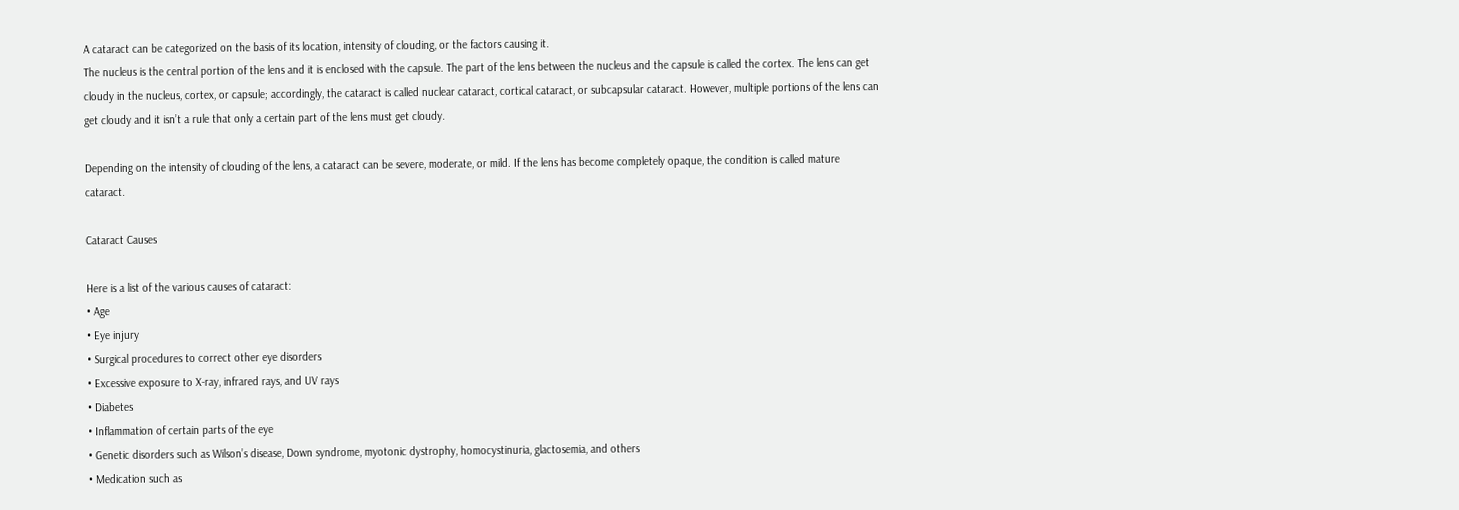A cataract can be categorized on the basis of its location, intensity of clouding, or the factors causing it.
The nucleus is the central portion of the lens and it is enclosed with the capsule. The part of the lens between the nucleus and the capsule is called the cortex. The lens can get cloudy in the nucleus, cortex, or capsule; accordingly, the cataract is called nuclear cataract, cortical cataract, or subcapsular cataract. However, multiple portions of the lens can get cloudy and it isn’t a rule that only a certain part of the lens must get cloudy.

Depending on the intensity of clouding of the lens, a cataract can be severe, moderate, or mild. If the lens has become completely opaque, the condition is called mature cataract.

Cataract Causes

Here is a list of the various causes of cataract:
• Age
• Eye injury
• Surgical procedures to correct other eye disorders
• Excessive exposure to X-ray, infrared rays, and UV rays
• Diabetes
• Inflammation of certain parts of the eye
• Genetic disorders such as Wilson’s disease, Down syndrome, myotonic dystrophy, homocystinuria, glactosemia, and others
• Medication such as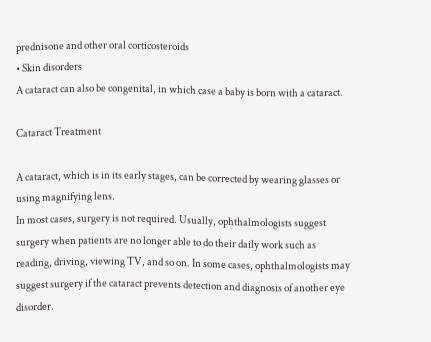prednisone and other oral corticosteroids
• Skin disorders
A cataract can also be congenital, in which case a baby is born with a cataract.

Cataract Treatment

A cataract, which is in its early stages, can be corrected by wearing glasses or using magnifying lens.
In most cases, surgery is not required. Usually, ophthalmologists suggest surgery when patients are no longer able to do their daily work such as reading, driving, viewing TV, and so on. In some cases, ophthalmologists may suggest surgery if the cataract prevents detection and diagnosis of another eye disorder.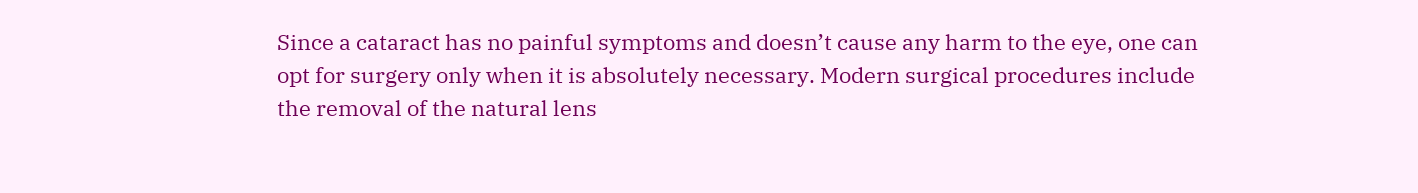Since a cataract has no painful symptoms and doesn’t cause any harm to the eye, one can opt for surgery only when it is absolutely necessary. Modern surgical procedures include the removal of the natural lens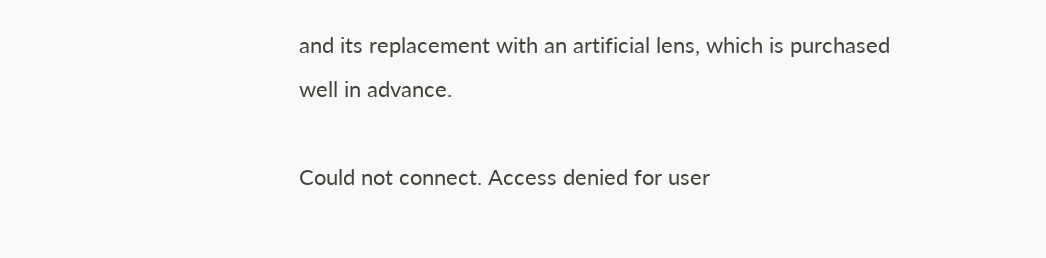and its replacement with an artificial lens, which is purchased well in advance.

Could not connect. Access denied for user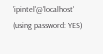'ipintel'@'localhost' (using password: YES)